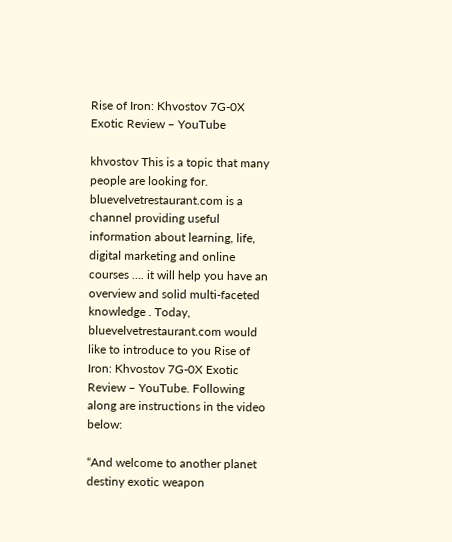Rise of Iron: Khvostov 7G-0X Exotic Review – YouTube

khvostov This is a topic that many people are looking for. bluevelvetrestaurant.com is a channel providing useful information about learning, life, digital marketing and online courses …. it will help you have an overview and solid multi-faceted knowledge . Today, bluevelvetrestaurant.com would like to introduce to you Rise of Iron: Khvostov 7G-0X Exotic Review – YouTube. Following along are instructions in the video below:

“And welcome to another planet destiny exotic weapon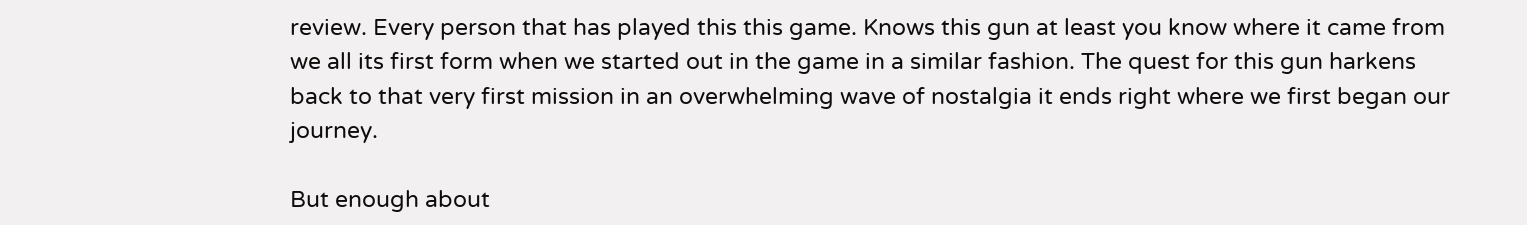review. Every person that has played this this game. Knows this gun at least you know where it came from we all its first form when we started out in the game in a similar fashion. The quest for this gun harkens back to that very first mission in an overwhelming wave of nostalgia it ends right where we first began our journey.

But enough about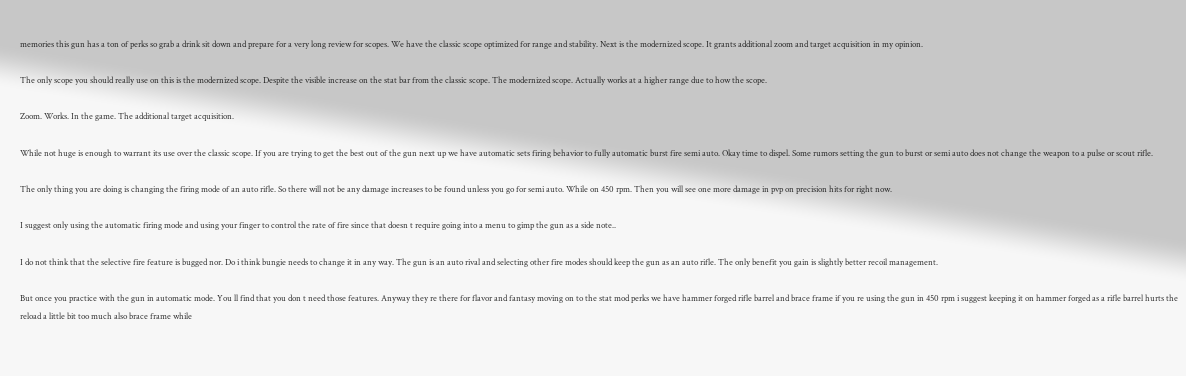memories this gun has a ton of perks so grab a drink sit down and prepare for a very long review for scopes. We have the classic scope optimized for range and stability. Next is the modernized scope. It grants additional zoom and target acquisition in my opinion.

The only scope you should really use on this is the modernized scope. Despite the visible increase on the stat bar from the classic scope. The modernized scope. Actually works at a higher range due to how the scope.

Zoom. Works. In the game. The additional target acquisition.

While not huge is enough to warrant its use over the classic scope. If you are trying to get the best out of the gun next up we have automatic sets firing behavior to fully automatic burst fire semi auto. Okay time to dispel. Some rumors setting the gun to burst or semi auto does not change the weapon to a pulse or scout rifle.

The only thing you are doing is changing the firing mode of an auto rifle. So there will not be any damage increases to be found unless you go for semi auto. While on 450 rpm. Then you will see one more damage in pvp on precision hits for right now.

I suggest only using the automatic firing mode and using your finger to control the rate of fire since that doesn t require going into a menu to gimp the gun as a side note..

I do not think that the selective fire feature is bugged nor. Do i think bungie needs to change it in any way. The gun is an auto rival and selecting other fire modes should keep the gun as an auto rifle. The only benefit you gain is slightly better recoil management.

But once you practice with the gun in automatic mode. You ll find that you don t need those features. Anyway they re there for flavor and fantasy moving on to the stat mod perks we have hammer forged rifle barrel and brace frame if you re using the gun in 450 rpm i suggest keeping it on hammer forged as a rifle barrel hurts the reload a little bit too much also brace frame while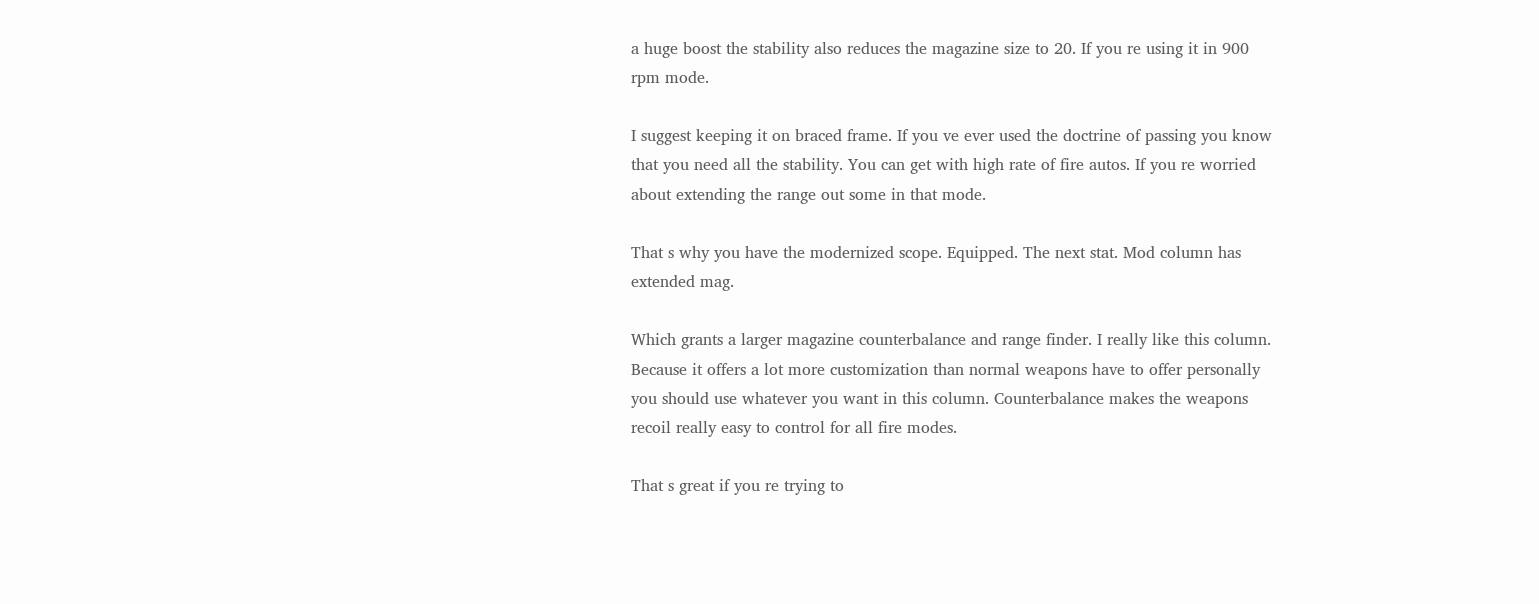a huge boost the stability also reduces the magazine size to 20. If you re using it in 900 rpm mode.

I suggest keeping it on braced frame. If you ve ever used the doctrine of passing you know that you need all the stability. You can get with high rate of fire autos. If you re worried about extending the range out some in that mode.

That s why you have the modernized scope. Equipped. The next stat. Mod column has extended mag.

Which grants a larger magazine counterbalance and range finder. I really like this column. Because it offers a lot more customization than normal weapons have to offer personally you should use whatever you want in this column. Counterbalance makes the weapons recoil really easy to control for all fire modes.

That s great if you re trying to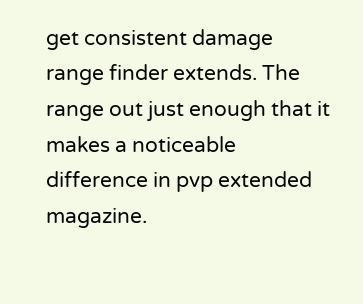get consistent damage range finder extends. The range out just enough that it makes a noticeable difference in pvp extended magazine.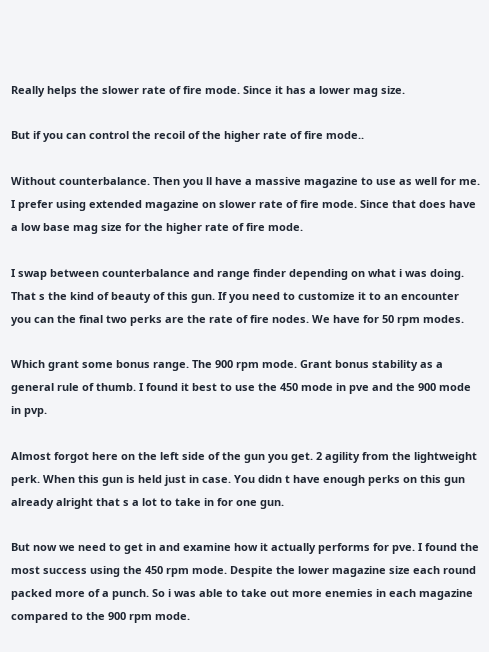Really helps the slower rate of fire mode. Since it has a lower mag size.

But if you can control the recoil of the higher rate of fire mode..

Without counterbalance. Then you ll have a massive magazine to use as well for me. I prefer using extended magazine on slower rate of fire mode. Since that does have a low base mag size for the higher rate of fire mode.

I swap between counterbalance and range finder depending on what i was doing. That s the kind of beauty of this gun. If you need to customize it to an encounter you can the final two perks are the rate of fire nodes. We have for 50 rpm modes.

Which grant some bonus range. The 900 rpm mode. Grant bonus stability as a general rule of thumb. I found it best to use the 450 mode in pve and the 900 mode in pvp.

Almost forgot here on the left side of the gun you get. 2 agility from the lightweight perk. When this gun is held just in case. You didn t have enough perks on this gun already alright that s a lot to take in for one gun.

But now we need to get in and examine how it actually performs for pve. I found the most success using the 450 rpm mode. Despite the lower magazine size each round packed more of a punch. So i was able to take out more enemies in each magazine compared to the 900 rpm mode.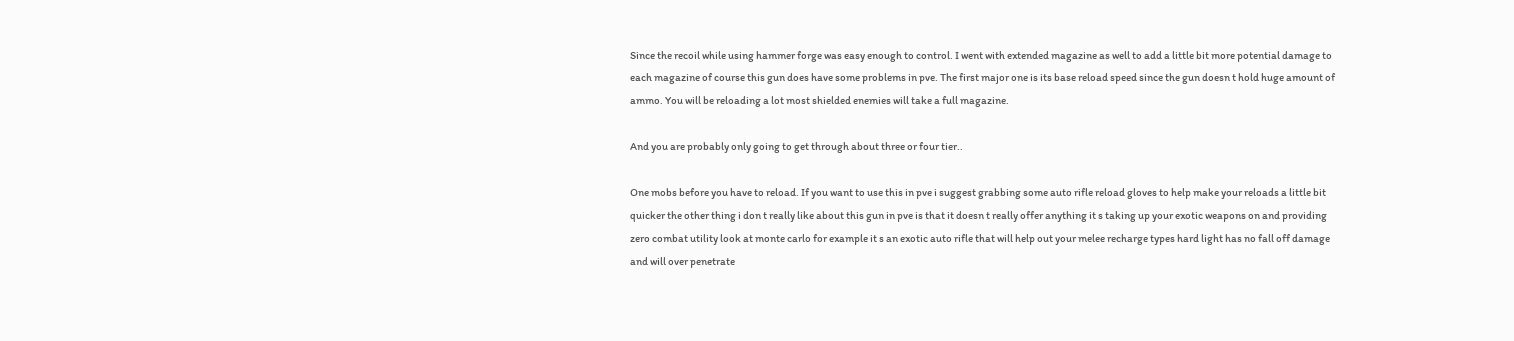Since the recoil while using hammer forge was easy enough to control. I went with extended magazine as well to add a little bit more potential damage to each magazine of course this gun does have some problems in pve. The first major one is its base reload speed since the gun doesn t hold huge amount of ammo. You will be reloading a lot most shielded enemies will take a full magazine.

And you are probably only going to get through about three or four tier..

One mobs before you have to reload. If you want to use this in pve i suggest grabbing some auto rifle reload gloves to help make your reloads a little bit quicker the other thing i don t really like about this gun in pve is that it doesn t really offer anything it s taking up your exotic weapons on and providing zero combat utility look at monte carlo for example it s an exotic auto rifle that will help out your melee recharge types hard light has no fall off damage and will over penetrate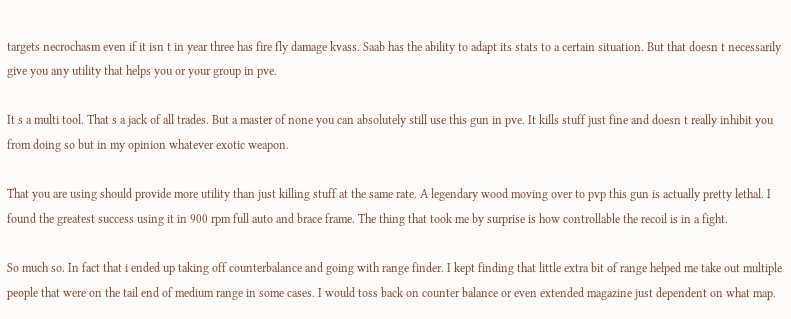targets necrochasm even if it isn t in year three has fire fly damage kvass. Saab has the ability to adapt its stats to a certain situation. But that doesn t necessarily give you any utility that helps you or your group in pve.

It s a multi tool. That s a jack of all trades. But a master of none you can absolutely still use this gun in pve. It kills stuff just fine and doesn t really inhibit you from doing so but in my opinion whatever exotic weapon.

That you are using should provide more utility than just killing stuff at the same rate. A legendary wood moving over to pvp this gun is actually pretty lethal. I found the greatest success using it in 900 rpm full auto and brace frame. The thing that took me by surprise is how controllable the recoil is in a fight.

So much so. In fact that i ended up taking off counterbalance and going with range finder. I kept finding that little extra bit of range helped me take out multiple people that were on the tail end of medium range in some cases. I would toss back on counter balance or even extended magazine just dependent on what map.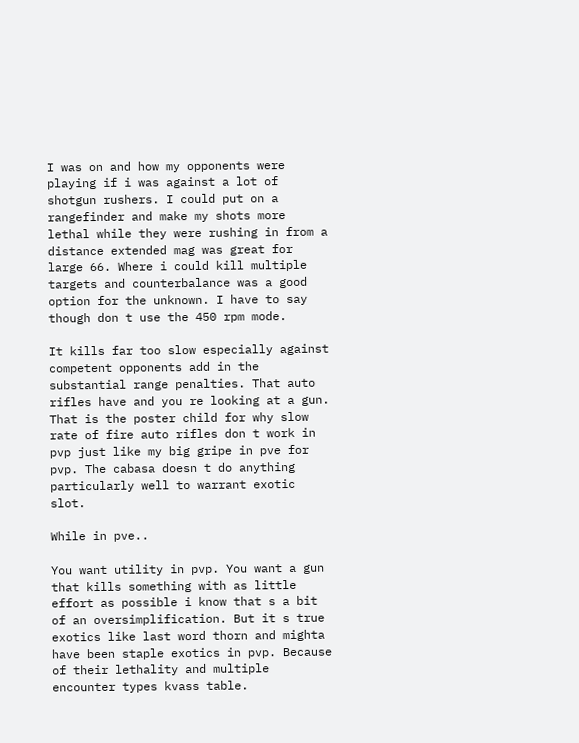I was on and how my opponents were playing if i was against a lot of shotgun rushers. I could put on a rangefinder and make my shots more lethal while they were rushing in from a distance extended mag was great for large 66. Where i could kill multiple targets and counterbalance was a good option for the unknown. I have to say though don t use the 450 rpm mode.

It kills far too slow especially against competent opponents add in the substantial range penalties. That auto rifles have and you re looking at a gun. That is the poster child for why slow rate of fire auto rifles don t work in pvp just like my big gripe in pve for pvp. The cabasa doesn t do anything particularly well to warrant exotic slot.

While in pve..

You want utility in pvp. You want a gun that kills something with as little effort as possible i know that s a bit of an oversimplification. But it s true exotics like last word thorn and mighta have been staple exotics in pvp. Because of their lethality and multiple encounter types kvass table.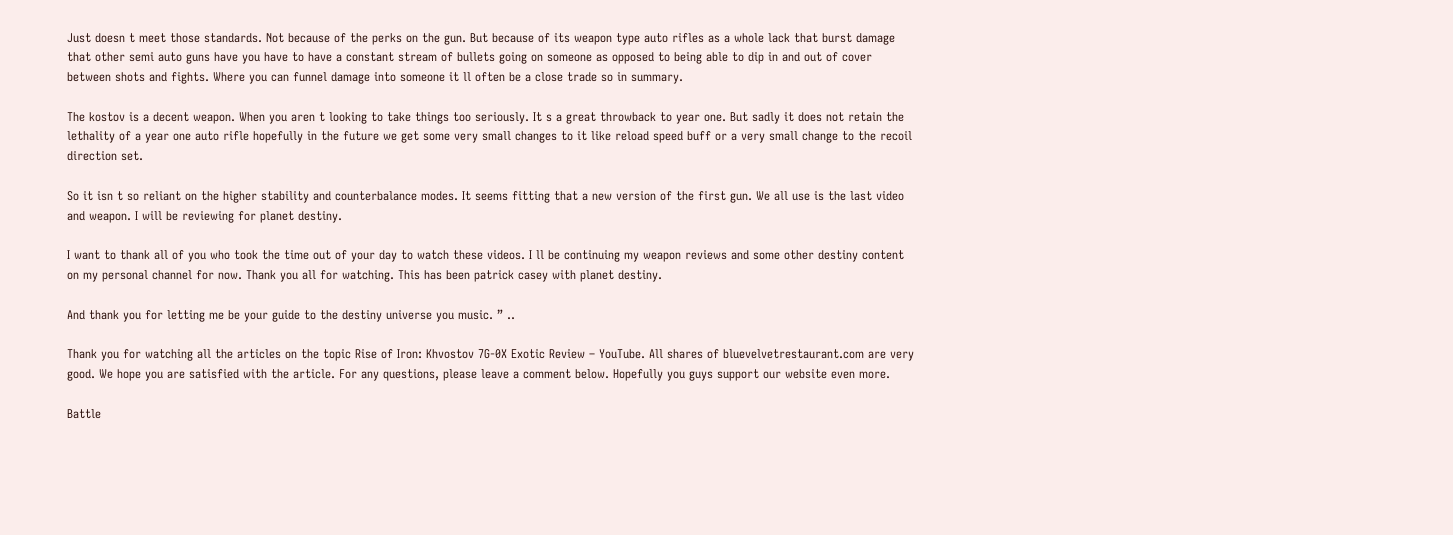Just doesn t meet those standards. Not because of the perks on the gun. But because of its weapon type auto rifles as a whole lack that burst damage that other semi auto guns have you have to have a constant stream of bullets going on someone as opposed to being able to dip in and out of cover between shots and fights. Where you can funnel damage into someone it ll often be a close trade so in summary.

The kostov is a decent weapon. When you aren t looking to take things too seriously. It s a great throwback to year one. But sadly it does not retain the lethality of a year one auto rifle hopefully in the future we get some very small changes to it like reload speed buff or a very small change to the recoil direction set.

So it isn t so reliant on the higher stability and counterbalance modes. It seems fitting that a new version of the first gun. We all use is the last video and weapon. I will be reviewing for planet destiny.

I want to thank all of you who took the time out of your day to watch these videos. I ll be continuing my weapon reviews and some other destiny content on my personal channel for now. Thank you all for watching. This has been patrick casey with planet destiny.

And thank you for letting me be your guide to the destiny universe you music. ” ..

Thank you for watching all the articles on the topic Rise of Iron: Khvostov 7G-0X Exotic Review – YouTube. All shares of bluevelvetrestaurant.com are very good. We hope you are satisfied with the article. For any questions, please leave a comment below. Hopefully you guys support our website even more.

Battle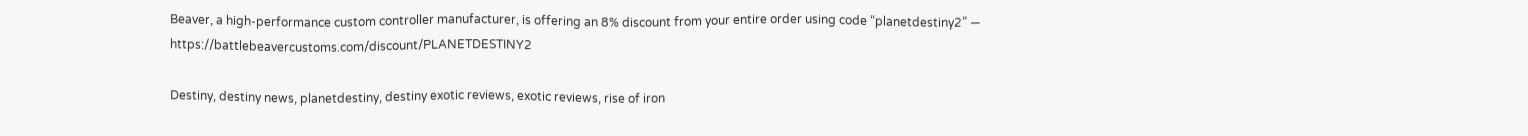Beaver, a high-performance custom controller manufacturer, is offering an 8% discount from your entire order using code “planetdestiny2” — https://battlebeavercustoms.com/discount/PLANETDESTINY2

Destiny, destiny news, planetdestiny, destiny exotic reviews, exotic reviews, rise of iron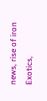news, rise of iron Exotics,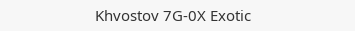Khvostov 7G-0X Exotic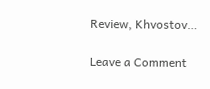Review, Khvostov…

Leave a Comment